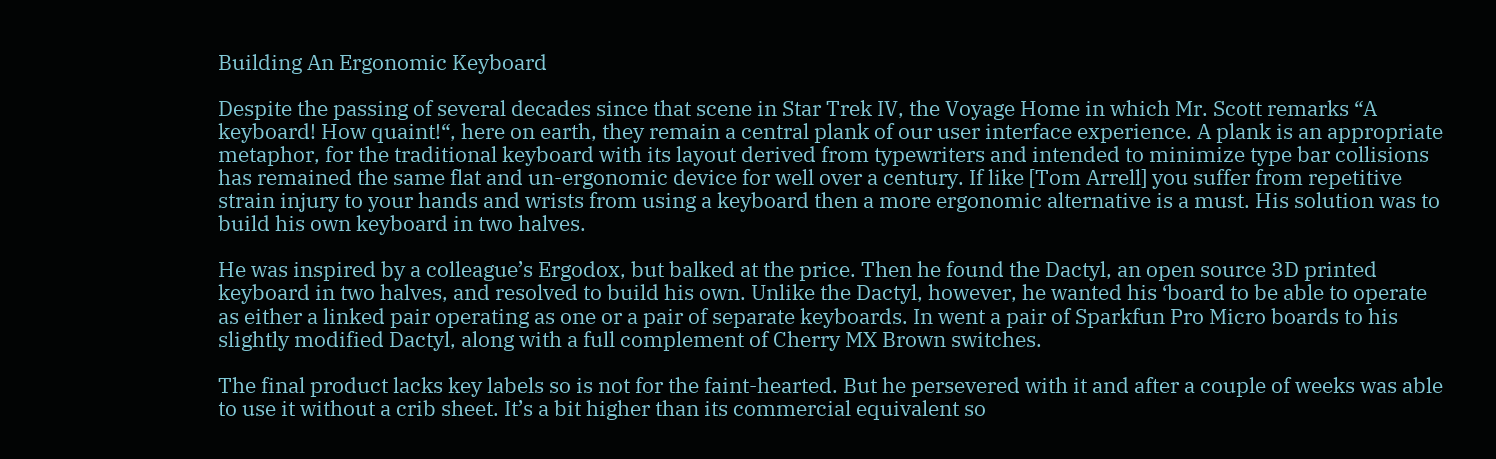Building An Ergonomic Keyboard

Despite the passing of several decades since that scene in Star Trek IV, the Voyage Home in which Mr. Scott remarks “A keyboard! How quaint!“, here on earth, they remain a central plank of our user interface experience. A plank is an appropriate metaphor, for the traditional keyboard with its layout derived from typewriters and intended to minimize type bar collisions has remained the same flat and un-ergonomic device for well over a century. If like [Tom Arrell] you suffer from repetitive strain injury to your hands and wrists from using a keyboard then a more ergonomic alternative is a must. His solution was to build his own keyboard in two halves.

He was inspired by a colleague’s Ergodox, but balked at the price. Then he found the Dactyl, an open source 3D printed keyboard in two halves, and resolved to build his own. Unlike the Dactyl, however, he wanted his ‘board to be able to operate as either a linked pair operating as one or a pair of separate keyboards. In went a pair of Sparkfun Pro Micro boards to his slightly modified Dactyl, along with a full complement of Cherry MX Brown switches.

The final product lacks key labels so is not for the faint-hearted. But he persevered with it and after a couple of weeks was able to use it without a crib sheet. It’s a bit higher than its commercial equivalent so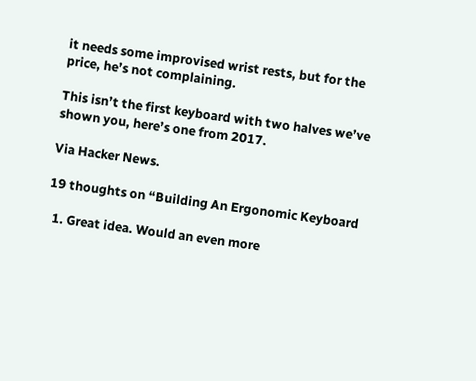it needs some improvised wrist rests, but for the price, he’s not complaining.

This isn’t the first keyboard with two halves we’ve shown you, here’s one from 2017.

Via Hacker News.

19 thoughts on “Building An Ergonomic Keyboard

  1. Great idea. Would an even more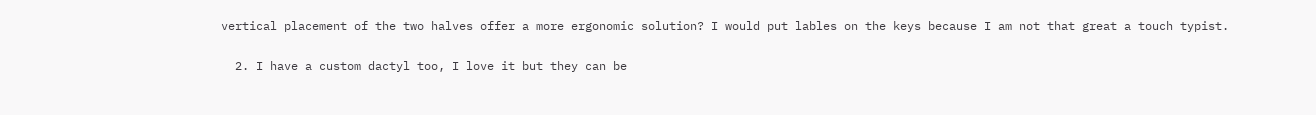vertical placement of the two halves offer a more ergonomic solution? I would put lables on the keys because I am not that great a touch typist.

  2. I have a custom dactyl too, I love it but they can be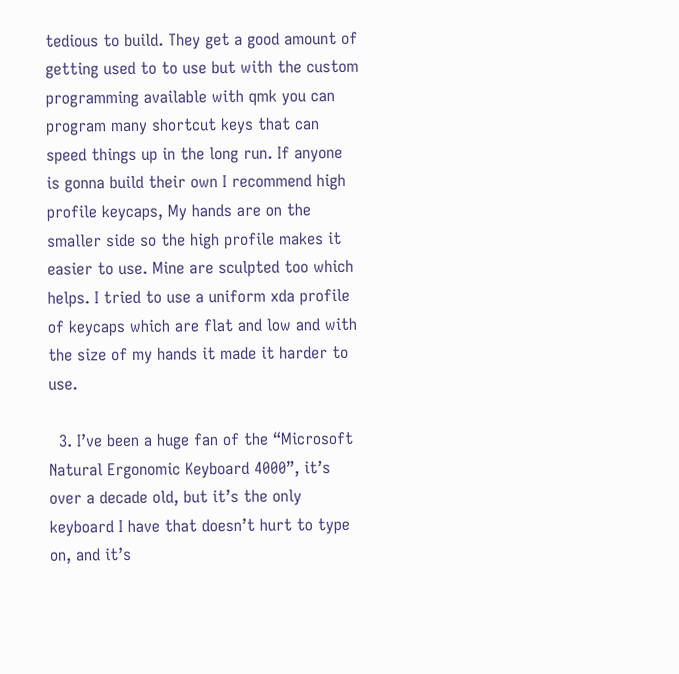tedious to build. They get a good amount of getting used to to use but with the custom programming available with qmk you can program many shortcut keys that can speed things up in the long run. If anyone is gonna build their own I recommend high profile keycaps, My hands are on the smaller side so the high profile makes it easier to use. Mine are sculpted too which helps. I tried to use a uniform xda profile of keycaps which are flat and low and with the size of my hands it made it harder to use.

  3. I’ve been a huge fan of the “Microsoft Natural Ergonomic Keyboard 4000”, it’s over a decade old, but it’s the only keyboard I have that doesn’t hurt to type on, and it’s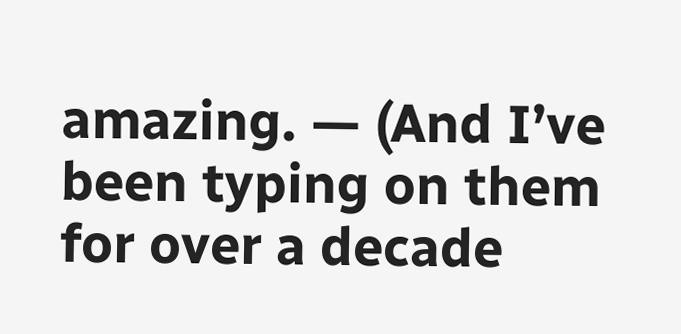amazing. — (And I’ve been typing on them for over a decade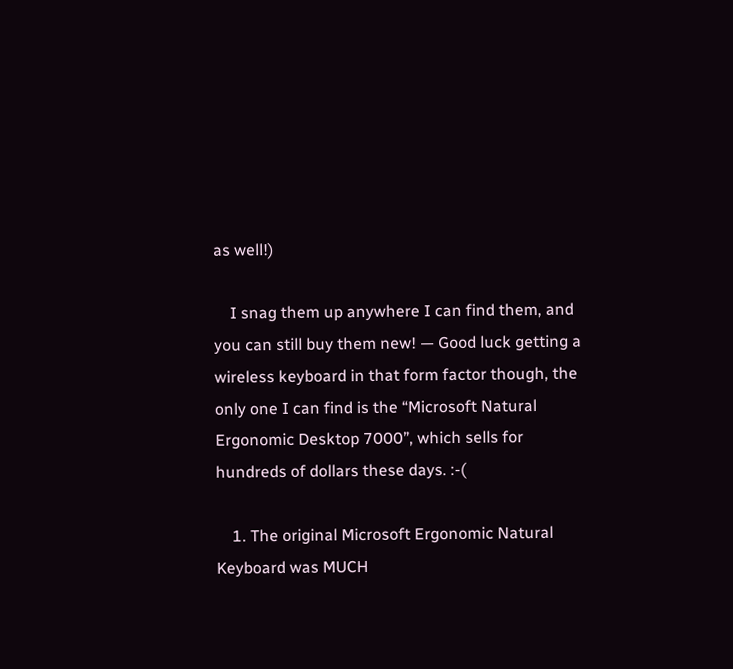as well!)

    I snag them up anywhere I can find them, and you can still buy them new! — Good luck getting a wireless keyboard in that form factor though, the only one I can find is the “Microsoft Natural Ergonomic Desktop 7000”, which sells for hundreds of dollars these days. :-(

    1. The original Microsoft Ergonomic Natural Keyboard was MUCH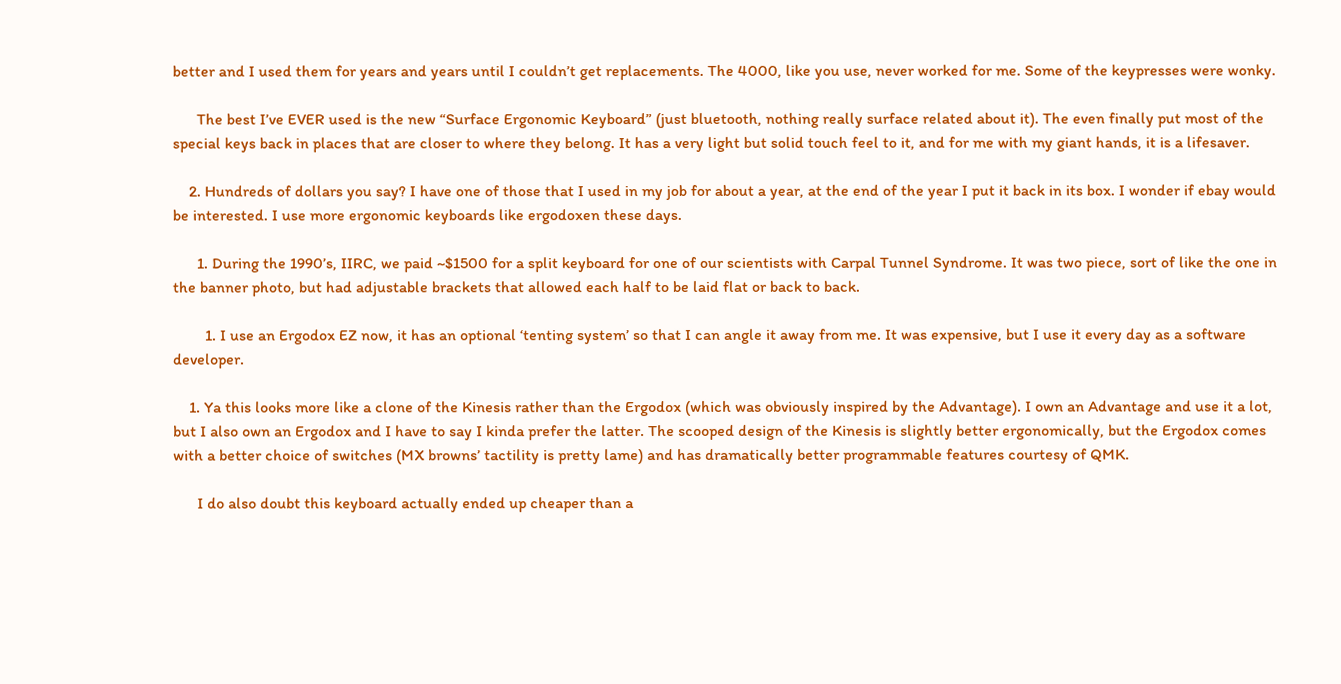better and I used them for years and years until I couldn’t get replacements. The 4000, like you use, never worked for me. Some of the keypresses were wonky.

      The best I’ve EVER used is the new “Surface Ergonomic Keyboard” (just bluetooth, nothing really surface related about it). The even finally put most of the special keys back in places that are closer to where they belong. It has a very light but solid touch feel to it, and for me with my giant hands, it is a lifesaver.

    2. Hundreds of dollars you say? I have one of those that I used in my job for about a year, at the end of the year I put it back in its box. I wonder if ebay would be interested. I use more ergonomic keyboards like ergodoxen these days.

      1. During the 1990’s, IIRC, we paid ~$1500 for a split keyboard for one of our scientists with Carpal Tunnel Syndrome. It was two piece, sort of like the one in the banner photo, but had adjustable brackets that allowed each half to be laid flat or back to back.

        1. I use an Ergodox EZ now, it has an optional ‘tenting system’ so that I can angle it away from me. It was expensive, but I use it every day as a software developer.

    1. Ya this looks more like a clone of the Kinesis rather than the Ergodox (which was obviously inspired by the Advantage). I own an Advantage and use it a lot, but I also own an Ergodox and I have to say I kinda prefer the latter. The scooped design of the Kinesis is slightly better ergonomically, but the Ergodox comes with a better choice of switches (MX browns’ tactility is pretty lame) and has dramatically better programmable features courtesy of QMK.

      I do also doubt this keyboard actually ended up cheaper than a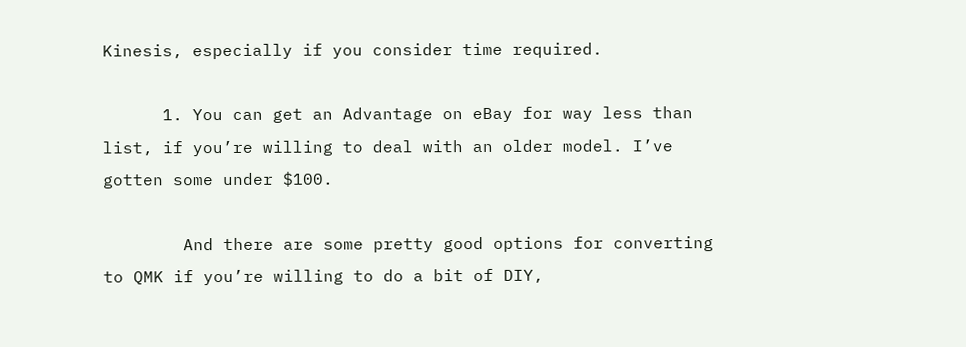Kinesis, especially if you consider time required.

      1. You can get an Advantage on eBay for way less than list, if you’re willing to deal with an older model. I’ve gotten some under $100.

        And there are some pretty good options for converting to QMK if you’re willing to do a bit of DIY,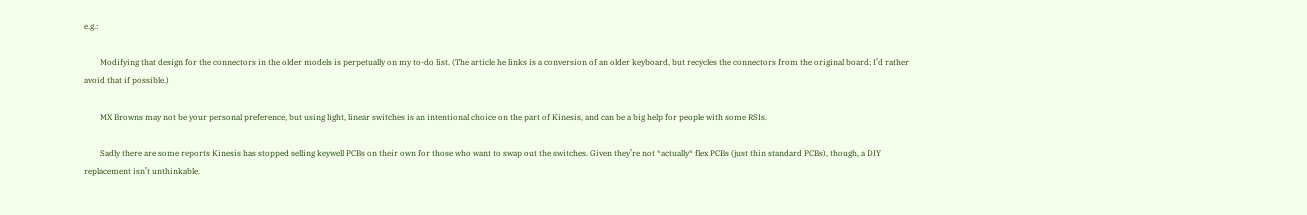e.g.:

        Modifying that design for the connectors in the older models is perpetually on my to-do list. (The article he links is a conversion of an older keyboard, but recycles the connectors from the original board; I’d rather avoid that if possible.)

        MX Browns may not be your personal preference, but using light, linear switches is an intentional choice on the part of Kinesis, and can be a big help for people with some RSIs.

        Sadly there are some reports Kinesis has stopped selling keywell PCBs on their own for those who want to swap out the switches. Given they’re not *actually* flex PCBs (just thin standard PCBs), though, a DIY replacement isn’t unthinkable.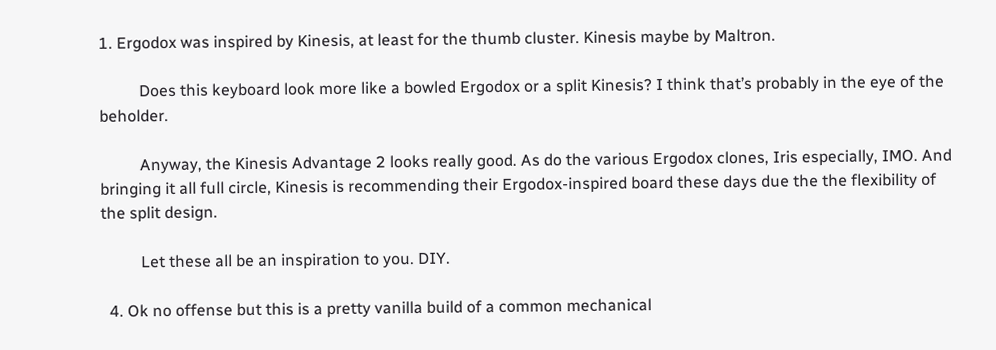1. Ergodox was inspired by Kinesis, at least for the thumb cluster. Kinesis maybe by Maltron.

          Does this keyboard look more like a bowled Ergodox or a split Kinesis? I think that’s probably in the eye of the beholder.

          Anyway, the Kinesis Advantage 2 looks really good. As do the various Ergodox clones, Iris especially, IMO. And bringing it all full circle, Kinesis is recommending their Ergodox-inspired board these days due the the flexibility of the split design.

          Let these all be an inspiration to you. DIY.

  4. Ok no offense but this is a pretty vanilla build of a common mechanical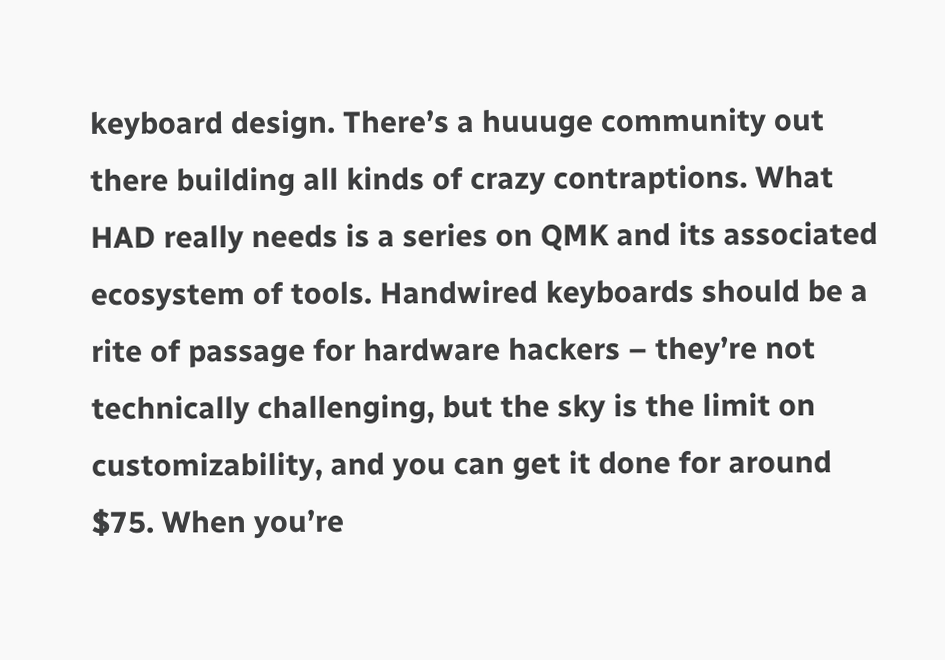keyboard design. There’s a huuuge community out there building all kinds of crazy contraptions. What HAD really needs is a series on QMK and its associated ecosystem of tools. Handwired keyboards should be a rite of passage for hardware hackers – they’re not technically challenging, but the sky is the limit on customizability, and you can get it done for around $75. When you’re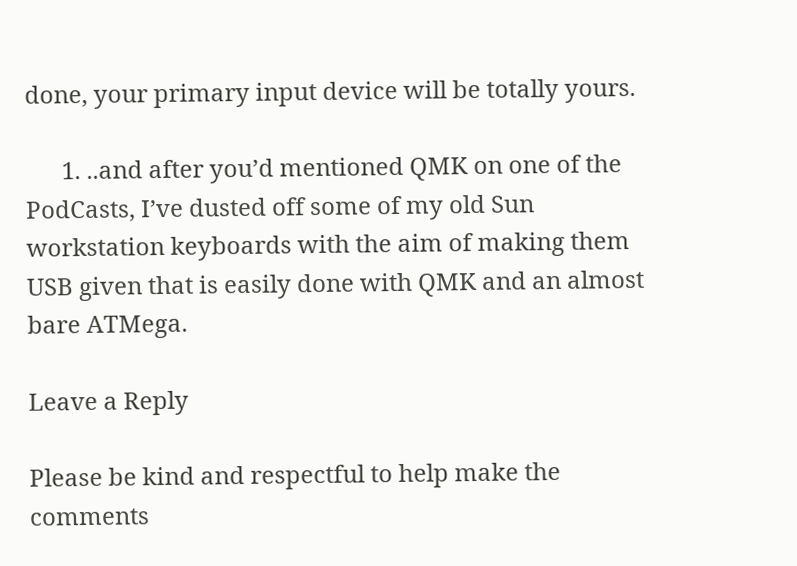done, your primary input device will be totally yours.

      1. ..and after you’d mentioned QMK on one of the PodCasts, I’ve dusted off some of my old Sun workstation keyboards with the aim of making them USB given that is easily done with QMK and an almost bare ATMega.

Leave a Reply

Please be kind and respectful to help make the comments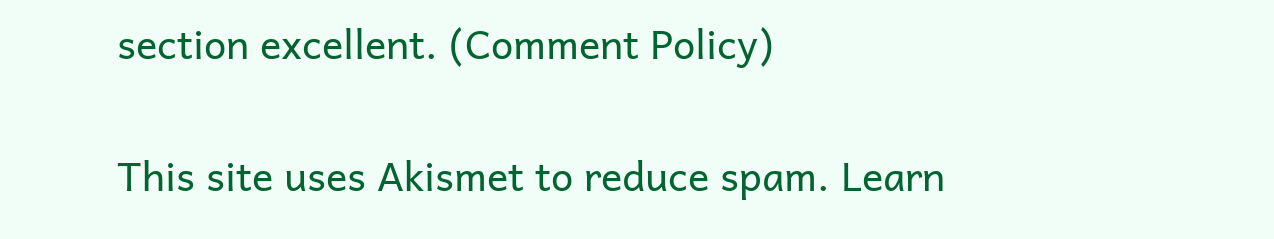section excellent. (Comment Policy)

This site uses Akismet to reduce spam. Learn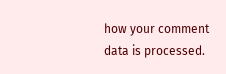how your comment data is processed.